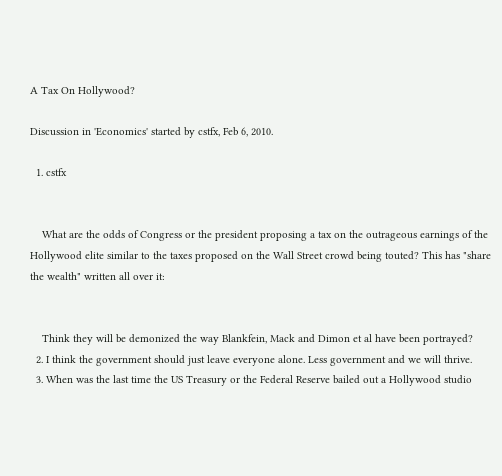A Tax On Hollywood?

Discussion in 'Economics' started by cstfx, Feb 6, 2010.

  1. cstfx


    What are the odds of Congress or the president proposing a tax on the outrageous earnings of the Hollywood elite similar to the taxes proposed on the Wall Street crowd being touted? This has "share the wealth" written all over it:


    Think they will be demonized the way Blankfein, Mack and Dimon et al have been portrayed?
  2. I think the government should just leave everyone alone. Less government and we will thrive.
  3. When was the last time the US Treasury or the Federal Reserve bailed out a Hollywood studio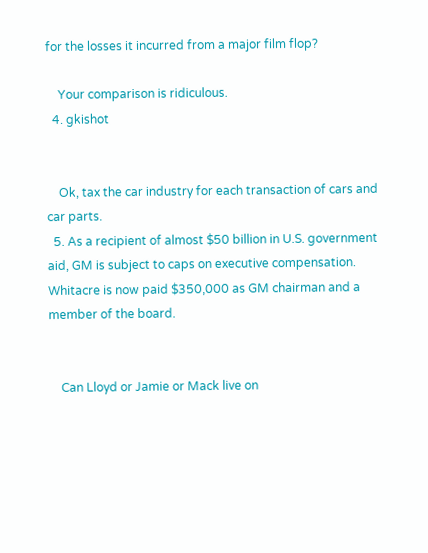for the losses it incurred from a major film flop?

    Your comparison is ridiculous.
  4. gkishot


    Ok, tax the car industry for each transaction of cars and car parts.
  5. As a recipient of almost $50 billion in U.S. government aid, GM is subject to caps on executive compensation. Whitacre is now paid $350,000 as GM chairman and a member of the board.


    Can Lloyd or Jamie or Mack live on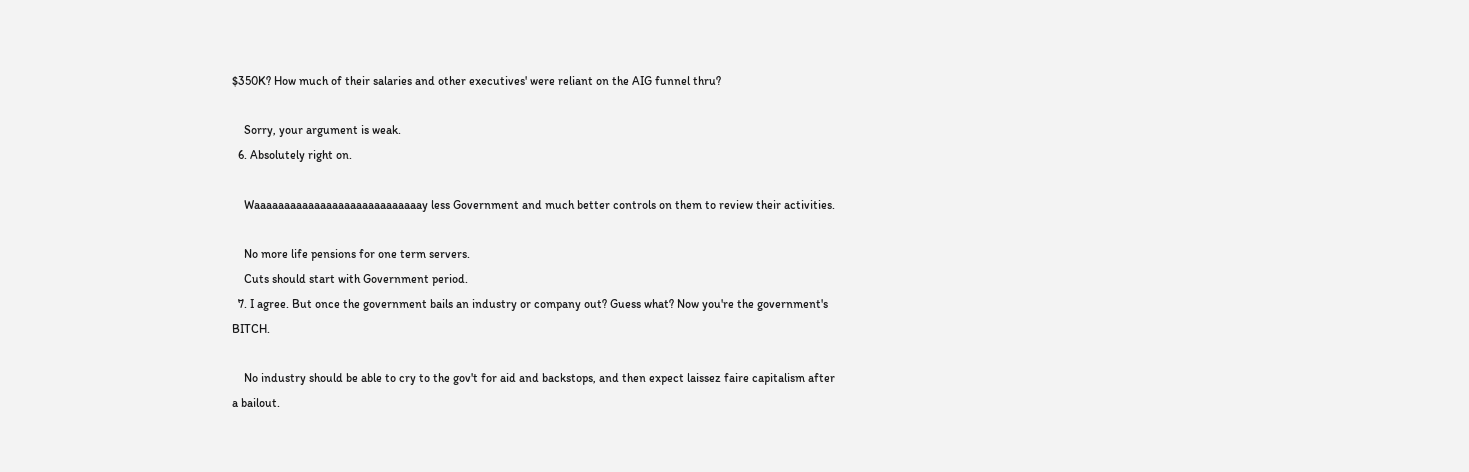$350K? How much of their salaries and other executives' were reliant on the AIG funnel thru?

    Sorry, your argument is weak.
  6. Absolutely right on.

    Waaaaaaaaaaaaaaaaaaaaaaaaaaaay less Government and much better controls on them to review their activities.

    No more life pensions for one term servers.
    Cuts should start with Government period.
  7. I agree. But once the government bails an industry or company out? Guess what? Now you're the government's BITCH.

    No industry should be able to cry to the gov't for aid and backstops, and then expect laissez faire capitalism after a bailout.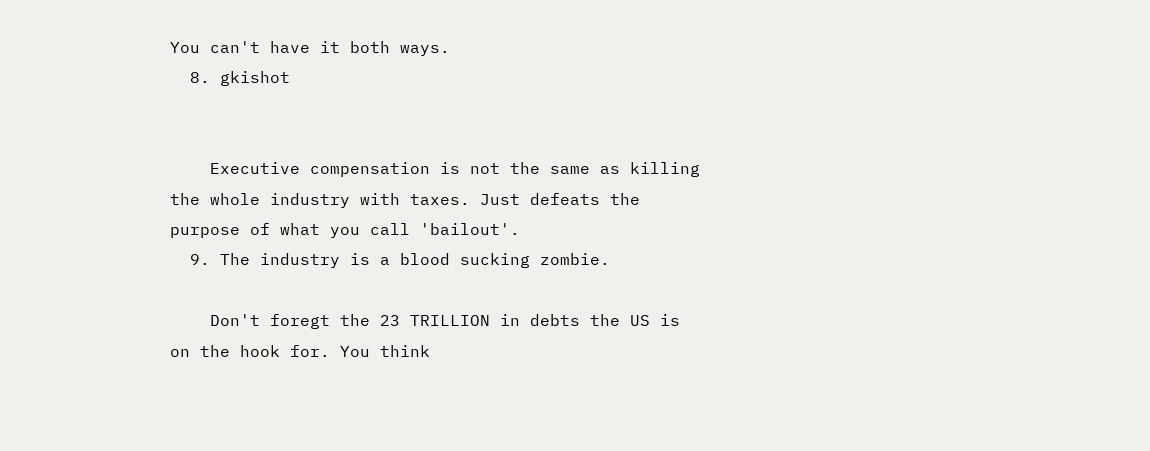You can't have it both ways.
  8. gkishot


    Executive compensation is not the same as killing the whole industry with taxes. Just defeats the purpose of what you call 'bailout'.
  9. The industry is a blood sucking zombie.

    Don't foregt the 23 TRILLION in debts the US is on the hook for. You think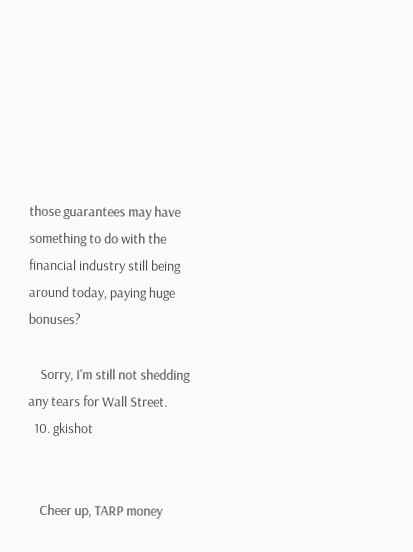those guarantees may have something to do with the financial industry still being around today, paying huge bonuses?

    Sorry, I'm still not shedding any tears for Wall Street.
  10. gkishot


    Cheer up, TARP money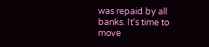was repaid by all banks. It's time to move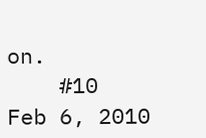on.
    #10     Feb 6, 2010